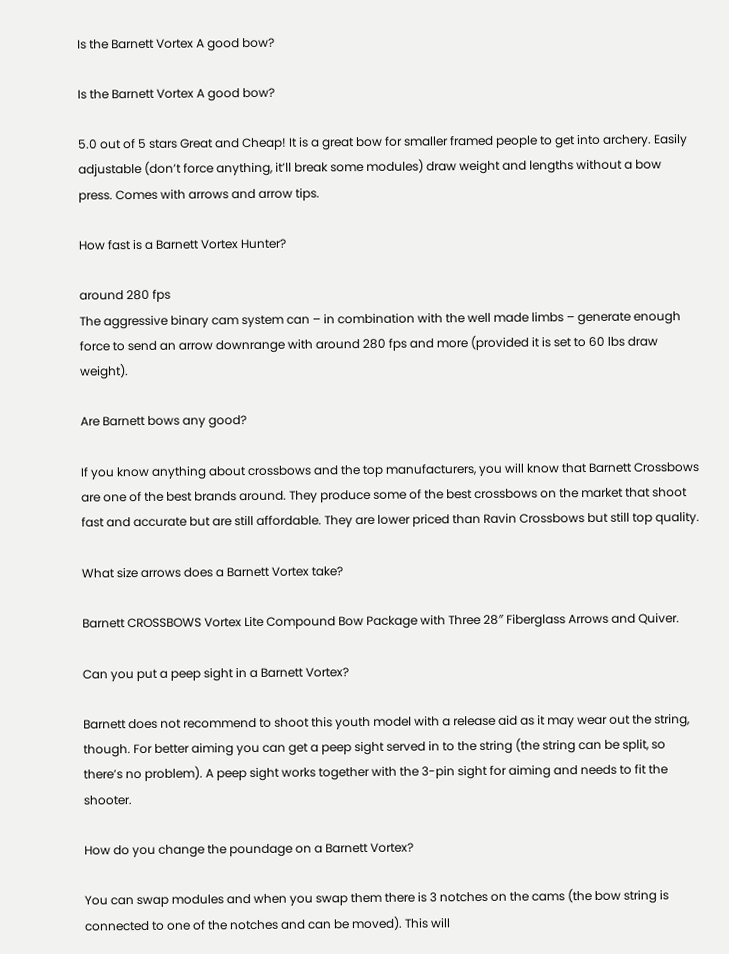Is the Barnett Vortex A good bow?

Is the Barnett Vortex A good bow?

5.0 out of 5 stars Great and Cheap! It is a great bow for smaller framed people to get into archery. Easily adjustable (don’t force anything, it’ll break some modules) draw weight and lengths without a bow press. Comes with arrows and arrow tips.

How fast is a Barnett Vortex Hunter?

around 280 fps
The aggressive binary cam system can – in combination with the well made limbs – generate enough force to send an arrow downrange with around 280 fps and more (provided it is set to 60 lbs draw weight).

Are Barnett bows any good?

If you know anything about crossbows and the top manufacturers, you will know that Barnett Crossbows are one of the best brands around. They produce some of the best crossbows on the market that shoot fast and accurate but are still affordable. They are lower priced than Ravin Crossbows but still top quality.

What size arrows does a Barnett Vortex take?

Barnett CROSSBOWS Vortex Lite Compound Bow Package with Three 28″ Fiberglass Arrows and Quiver.

Can you put a peep sight in a Barnett Vortex?

Barnett does not recommend to shoot this youth model with a release aid as it may wear out the string, though. For better aiming you can get a peep sight served in to the string (the string can be split, so there’s no problem). A peep sight works together with the 3-pin sight for aiming and needs to fit the shooter.

How do you change the poundage on a Barnett Vortex?

You can swap modules and when you swap them there is 3 notches on the cams (the bow string is connected to one of the notches and can be moved). This will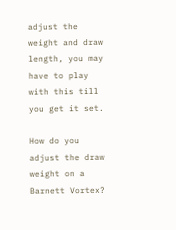adjust the weight and draw length, you may have to play with this till you get it set.

How do you adjust the draw weight on a Barnett Vortex?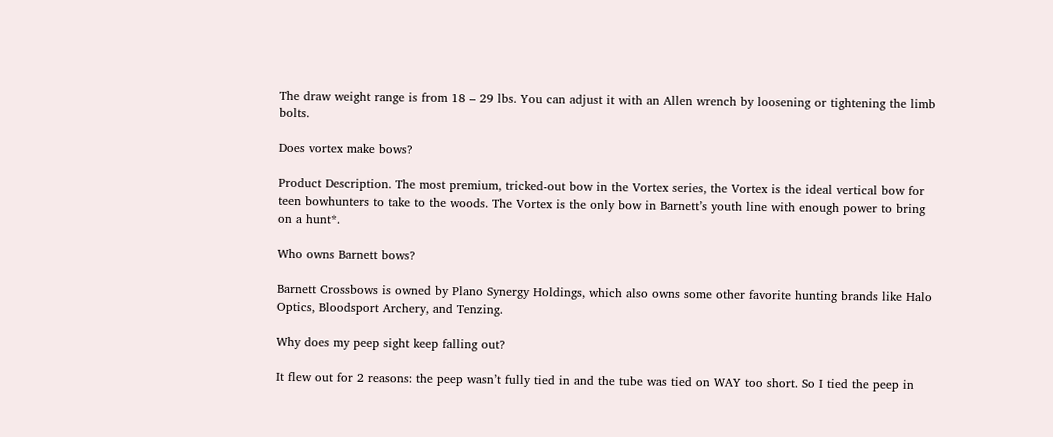The draw weight range is from 18 – 29 lbs. You can adjust it with an Allen wrench by loosening or tightening the limb bolts.

Does vortex make bows?

Product Description. The most premium, tricked-out bow in the Vortex series, the Vortex is the ideal vertical bow for teen bowhunters to take to the woods. The Vortex is the only bow in Barnett’s youth line with enough power to bring on a hunt*.

Who owns Barnett bows?

Barnett Crossbows is owned by Plano Synergy Holdings, which also owns some other favorite hunting brands like Halo Optics, Bloodsport Archery, and Tenzing.

Why does my peep sight keep falling out?

It flew out for 2 reasons: the peep wasn’t fully tied in and the tube was tied on WAY too short. So I tied the peep in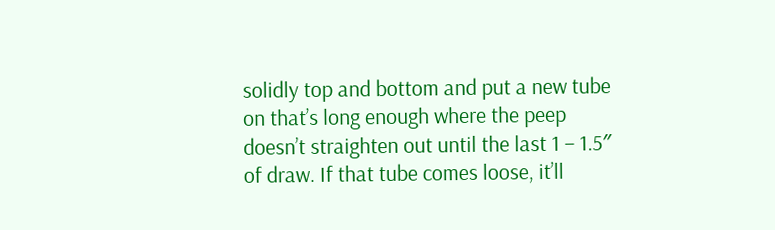solidly top and bottom and put a new tube on that’s long enough where the peep doesn’t straighten out until the last 1 – 1.5″ of draw. If that tube comes loose, it’ll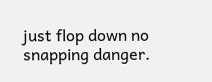just flop down no snapping danger.